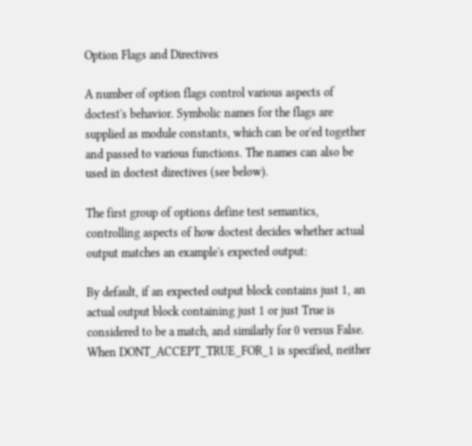Option Flags and Directives

A number of option flags control various aspects of doctest's behavior. Symbolic names for the flags are supplied as module constants, which can be or'ed together and passed to various functions. The names can also be used in doctest directives (see below).

The first group of options define test semantics, controlling aspects of how doctest decides whether actual output matches an example's expected output:

By default, if an expected output block contains just 1, an actual output block containing just 1 or just True is considered to be a match, and similarly for 0 versus False. When DONT_ACCEPT_TRUE_FOR_1 is specified, neither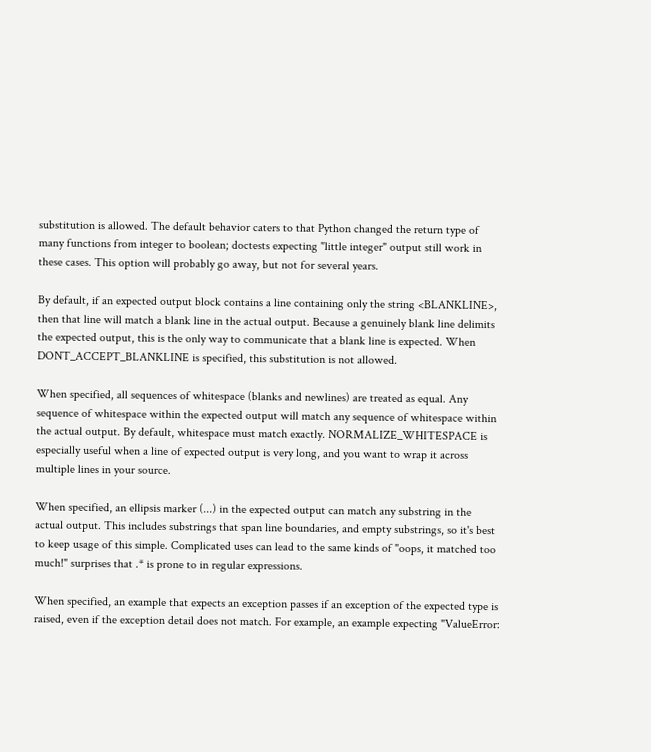substitution is allowed. The default behavior caters to that Python changed the return type of many functions from integer to boolean; doctests expecting "little integer" output still work in these cases. This option will probably go away, but not for several years.

By default, if an expected output block contains a line containing only the string <BLANKLINE>, then that line will match a blank line in the actual output. Because a genuinely blank line delimits the expected output, this is the only way to communicate that a blank line is expected. When DONT_ACCEPT_BLANKLINE is specified, this substitution is not allowed.

When specified, all sequences of whitespace (blanks and newlines) are treated as equal. Any sequence of whitespace within the expected output will match any sequence of whitespace within the actual output. By default, whitespace must match exactly. NORMALIZE_WHITESPACE is especially useful when a line of expected output is very long, and you want to wrap it across multiple lines in your source.

When specified, an ellipsis marker (...) in the expected output can match any substring in the actual output. This includes substrings that span line boundaries, and empty substrings, so it's best to keep usage of this simple. Complicated uses can lead to the same kinds of "oops, it matched too much!" surprises that .* is prone to in regular expressions.

When specified, an example that expects an exception passes if an exception of the expected type is raised, even if the exception detail does not match. For example, an example expecting "ValueError: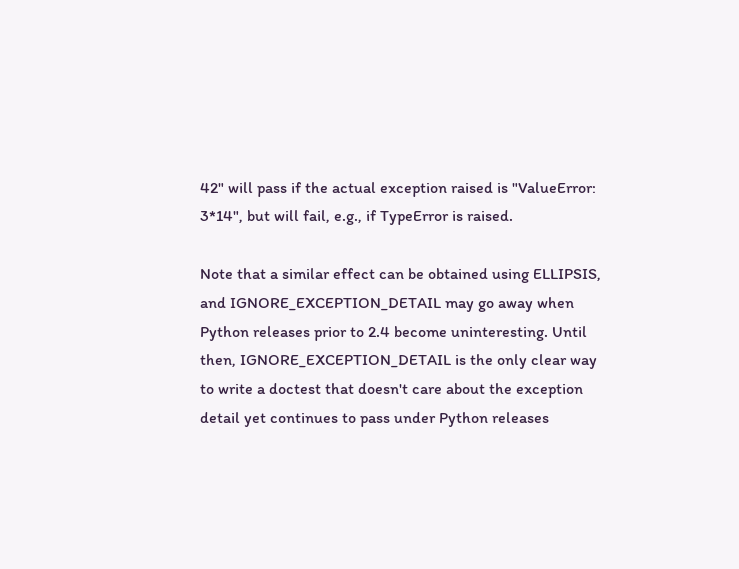42" will pass if the actual exception raised is "ValueError: 3*14", but will fail, e.g., if TypeError is raised.

Note that a similar effect can be obtained using ELLIPSIS, and IGNORE_EXCEPTION_DETAIL may go away when Python releases prior to 2.4 become uninteresting. Until then, IGNORE_EXCEPTION_DETAIL is the only clear way to write a doctest that doesn't care about the exception detail yet continues to pass under Python releases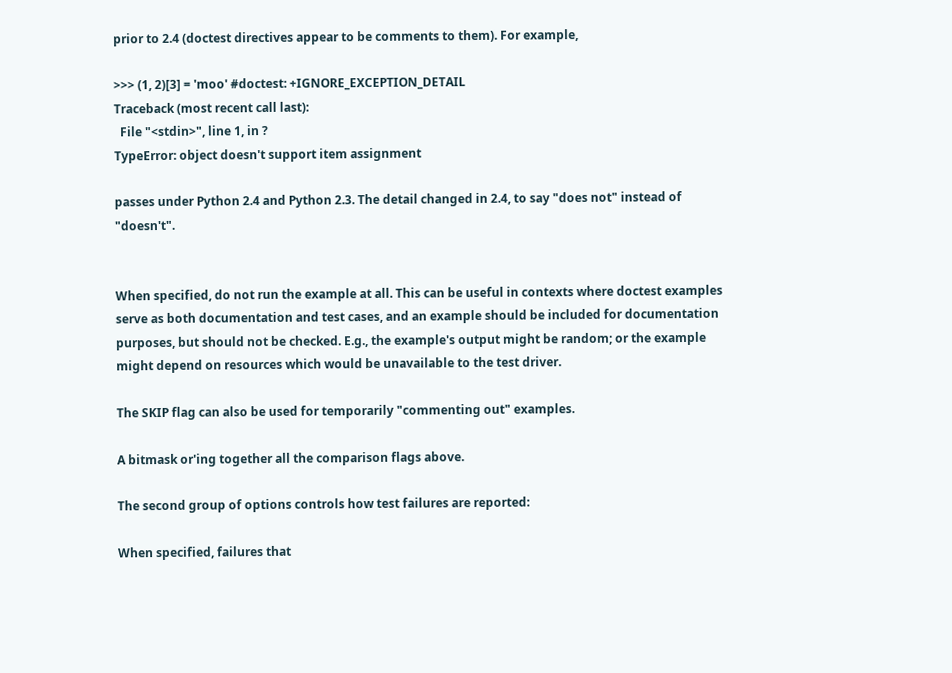prior to 2.4 (doctest directives appear to be comments to them). For example,

>>> (1, 2)[3] = 'moo' #doctest: +IGNORE_EXCEPTION_DETAIL
Traceback (most recent call last):
  File "<stdin>", line 1, in ?
TypeError: object doesn't support item assignment

passes under Python 2.4 and Python 2.3. The detail changed in 2.4, to say "does not" instead of "doesn't".


When specified, do not run the example at all. This can be useful in contexts where doctest examples serve as both documentation and test cases, and an example should be included for documentation purposes, but should not be checked. E.g., the example's output might be random; or the example might depend on resources which would be unavailable to the test driver.

The SKIP flag can also be used for temporarily "commenting out" examples.

A bitmask or'ing together all the comparison flags above.

The second group of options controls how test failures are reported:

When specified, failures that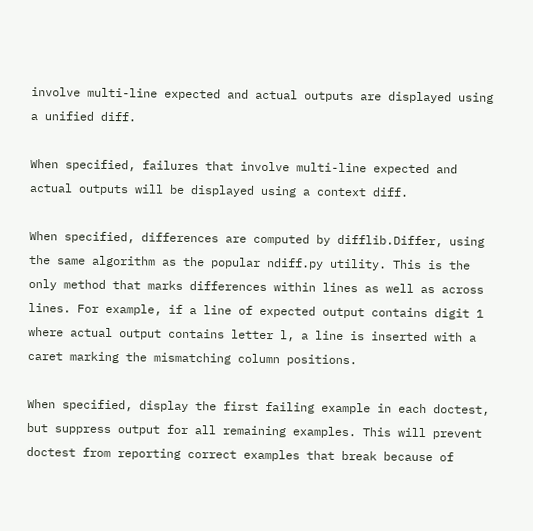involve multi-line expected and actual outputs are displayed using a unified diff.

When specified, failures that involve multi-line expected and actual outputs will be displayed using a context diff.

When specified, differences are computed by difflib.Differ, using the same algorithm as the popular ndiff.py utility. This is the only method that marks differences within lines as well as across lines. For example, if a line of expected output contains digit 1 where actual output contains letter l, a line is inserted with a caret marking the mismatching column positions.

When specified, display the first failing example in each doctest, but suppress output for all remaining examples. This will prevent doctest from reporting correct examples that break because of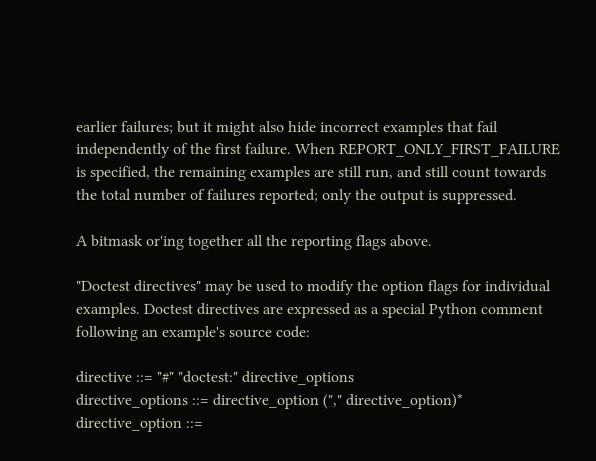earlier failures; but it might also hide incorrect examples that fail independently of the first failure. When REPORT_ONLY_FIRST_FAILURE is specified, the remaining examples are still run, and still count towards the total number of failures reported; only the output is suppressed.

A bitmask or'ing together all the reporting flags above.

"Doctest directives" may be used to modify the option flags for individual examples. Doctest directives are expressed as a special Python comment following an example's source code:

directive ::= "#" "doctest:" directive_options
directive_options ::= directive_option ("," directive_option)*
directive_option ::=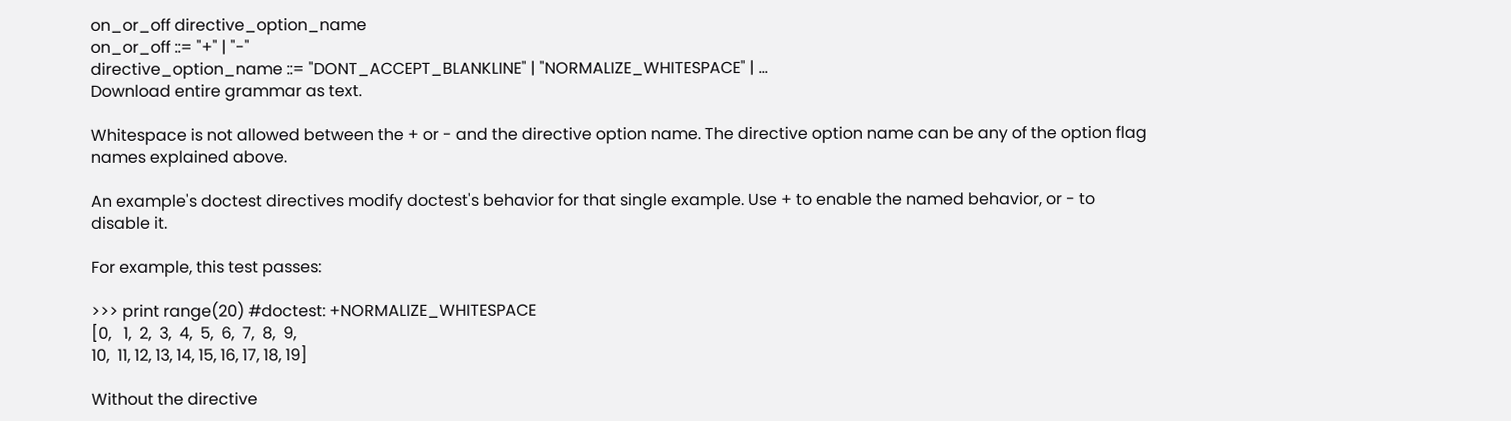on_or_off directive_option_name
on_or_off ::= "+" | "-"
directive_option_name ::= "DONT_ACCEPT_BLANKLINE" | "NORMALIZE_WHITESPACE" | ...
Download entire grammar as text.

Whitespace is not allowed between the + or - and the directive option name. The directive option name can be any of the option flag names explained above.

An example's doctest directives modify doctest's behavior for that single example. Use + to enable the named behavior, or - to disable it.

For example, this test passes:

>>> print range(20) #doctest: +NORMALIZE_WHITESPACE
[0,   1,  2,  3,  4,  5,  6,  7,  8,  9,
10,  11, 12, 13, 14, 15, 16, 17, 18, 19]

Without the directive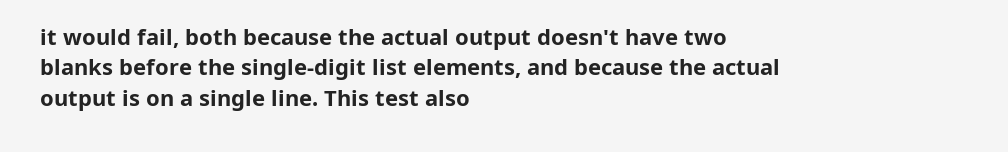it would fail, both because the actual output doesn't have two blanks before the single-digit list elements, and because the actual output is on a single line. This test also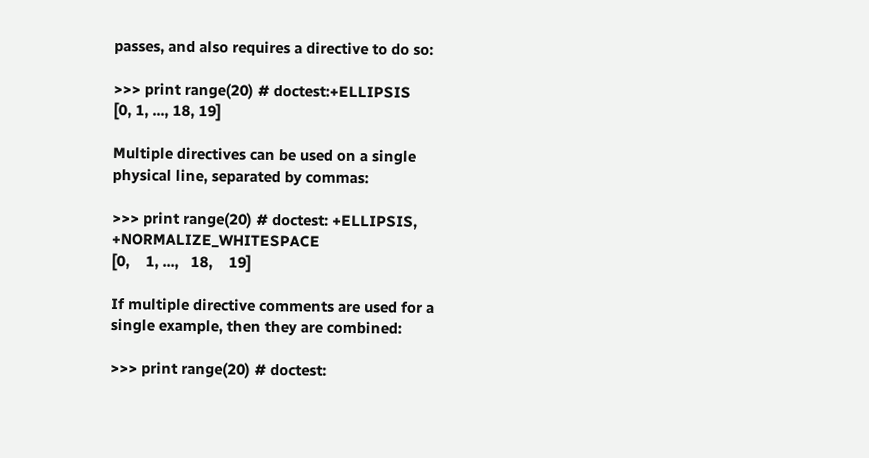passes, and also requires a directive to do so:

>>> print range(20) # doctest:+ELLIPSIS
[0, 1, ..., 18, 19]

Multiple directives can be used on a single physical line, separated by commas:

>>> print range(20) # doctest: +ELLIPSIS, +NORMALIZE_WHITESPACE
[0,    1, ...,   18,    19]

If multiple directive comments are used for a single example, then they are combined:

>>> print range(20) # doctest: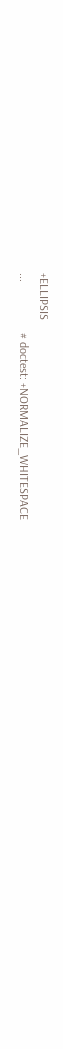+ELLIPSIS
...                 # doctest: +NORMALIZE_WHITESPACE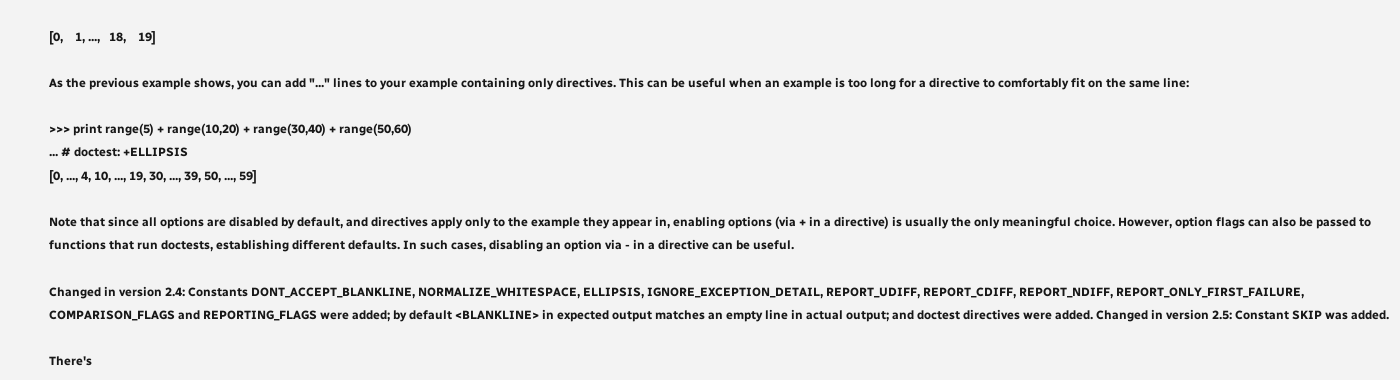[0,    1, ...,   18,    19]

As the previous example shows, you can add "..." lines to your example containing only directives. This can be useful when an example is too long for a directive to comfortably fit on the same line:

>>> print range(5) + range(10,20) + range(30,40) + range(50,60)
... # doctest: +ELLIPSIS
[0, ..., 4, 10, ..., 19, 30, ..., 39, 50, ..., 59]

Note that since all options are disabled by default, and directives apply only to the example they appear in, enabling options (via + in a directive) is usually the only meaningful choice. However, option flags can also be passed to functions that run doctests, establishing different defaults. In such cases, disabling an option via - in a directive can be useful.

Changed in version 2.4: Constants DONT_ACCEPT_BLANKLINE, NORMALIZE_WHITESPACE, ELLIPSIS, IGNORE_EXCEPTION_DETAIL, REPORT_UDIFF, REPORT_CDIFF, REPORT_NDIFF, REPORT_ONLY_FIRST_FAILURE, COMPARISON_FLAGS and REPORTING_FLAGS were added; by default <BLANKLINE> in expected output matches an empty line in actual output; and doctest directives were added. Changed in version 2.5: Constant SKIP was added.

There's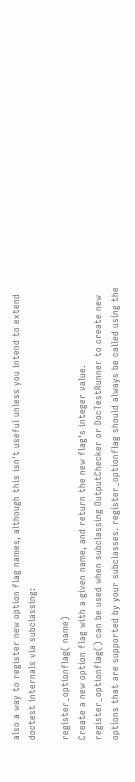also a way to register new option flag names, although this isn't useful unless you intend to extend doctest internals via subclassing:

register_optionflag( name)
Create a new option flag with a given name, and return the new flag's integer value. register_optionflag() can be used when subclassing OutputChecker or DocTestRunner to create new options that are supported by your subclasses. register_optionflag should always be called using the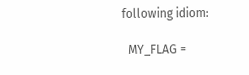following idiom:

  MY_FLAG =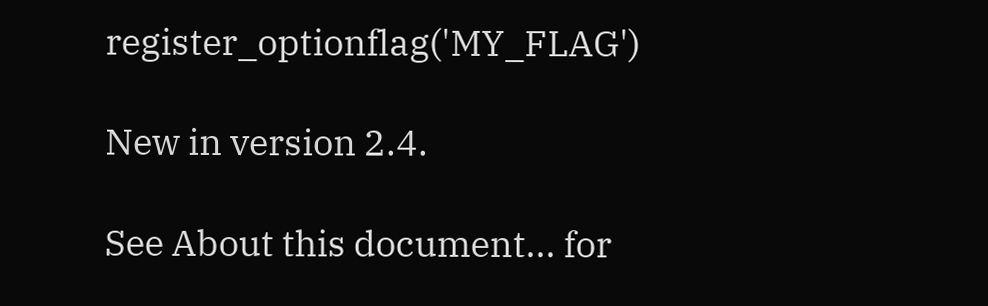register_optionflag('MY_FLAG')

New in version 2.4.

See About this document... for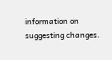information on suggesting changes.